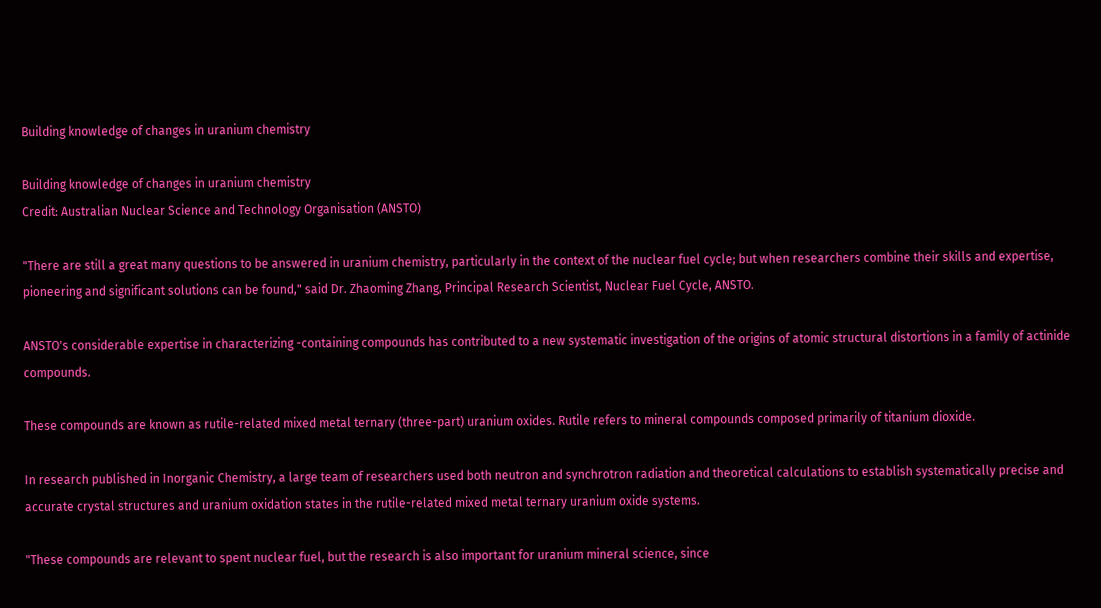Building knowledge of changes in uranium chemistry

Building knowledge of changes in uranium chemistry
Credit: Australian Nuclear Science and Technology Organisation (ANSTO)

"There are still a great many questions to be answered in uranium chemistry, particularly in the context of the nuclear fuel cycle; but when researchers combine their skills and expertise, pioneering and significant solutions can be found," said Dr. Zhaoming Zhang, Principal Research Scientist, Nuclear Fuel Cycle, ANSTO.

ANSTO's considerable expertise in characterizing -containing compounds has contributed to a new systematic investigation of the origins of atomic structural distortions in a family of actinide compounds.

These compounds are known as rutile-related mixed metal ternary (three-part) uranium oxides. Rutile refers to mineral compounds composed primarily of titanium dioxide.

In research published in Inorganic Chemistry, a large team of researchers used both neutron and synchrotron radiation and theoretical calculations to establish systematically precise and accurate crystal structures and uranium oxidation states in the rutile-related mixed metal ternary uranium oxide systems.

"These compounds are relevant to spent nuclear fuel, but the research is also important for uranium mineral science, since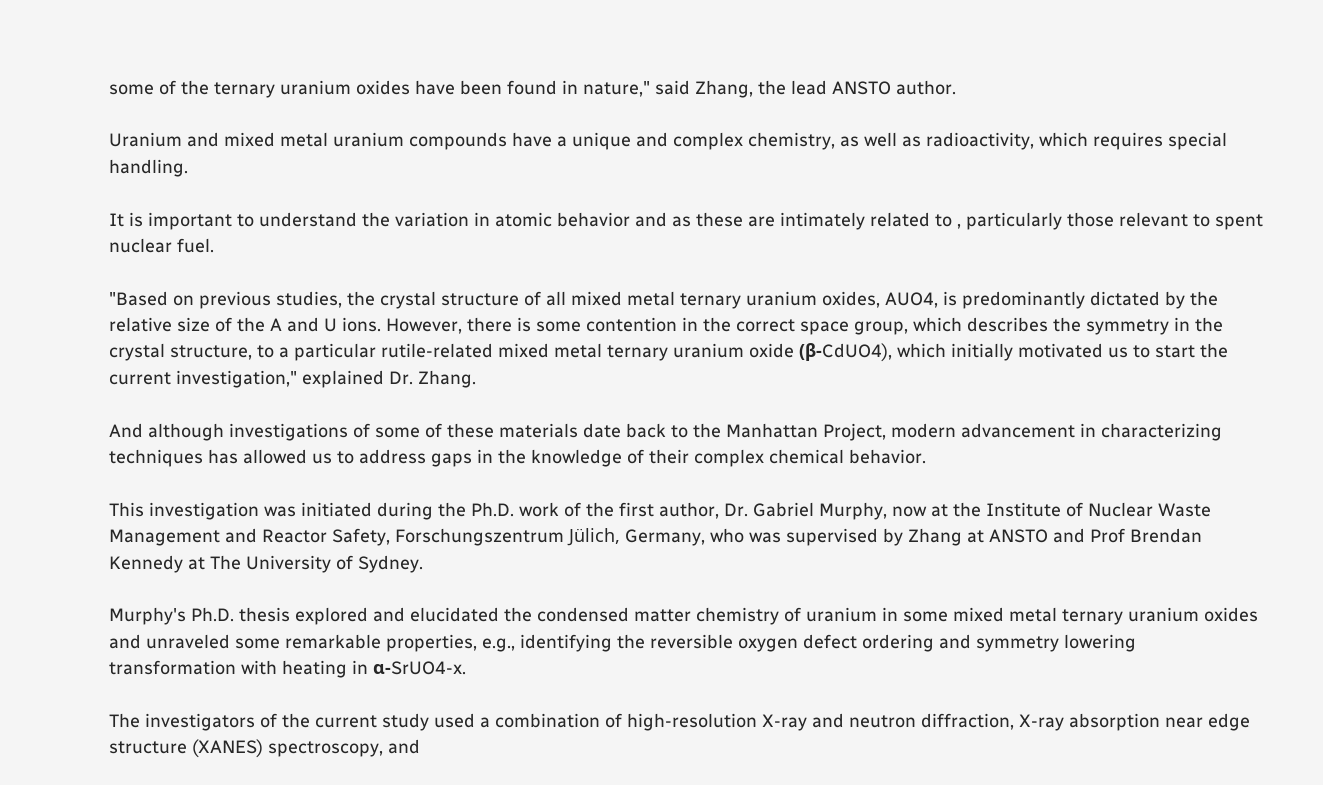some of the ternary uranium oxides have been found in nature," said Zhang, the lead ANSTO author.

Uranium and mixed metal uranium compounds have a unique and complex chemistry, as well as radioactivity, which requires special handling.

It is important to understand the variation in atomic behavior and as these are intimately related to , particularly those relevant to spent nuclear fuel.

"Based on previous studies, the crystal structure of all mixed metal ternary uranium oxides, AUO4, is predominantly dictated by the relative size of the A and U ions. However, there is some contention in the correct space group, which describes the symmetry in the crystal structure, to a particular rutile-related mixed metal ternary uranium oxide (β-CdUO4), which initially motivated us to start the current investigation," explained Dr. Zhang.

And although investigations of some of these materials date back to the Manhattan Project, modern advancement in characterizing techniques has allowed us to address gaps in the knowledge of their complex chemical behavior.

This investigation was initiated during the Ph.D. work of the first author, Dr. Gabriel Murphy, now at the Institute of Nuclear Waste Management and Reactor Safety, Forschungszentrum Jülich, Germany, who was supervised by Zhang at ANSTO and Prof Brendan Kennedy at The University of Sydney.

Murphy's Ph.D. thesis explored and elucidated the condensed matter chemistry of uranium in some mixed metal ternary uranium oxides and unraveled some remarkable properties, e.g., identifying the reversible oxygen defect ordering and symmetry lowering transformation with heating in α-SrUO4-x.

The investigators of the current study used a combination of high-resolution X-ray and neutron diffraction, X-ray absorption near edge structure (XANES) spectroscopy, and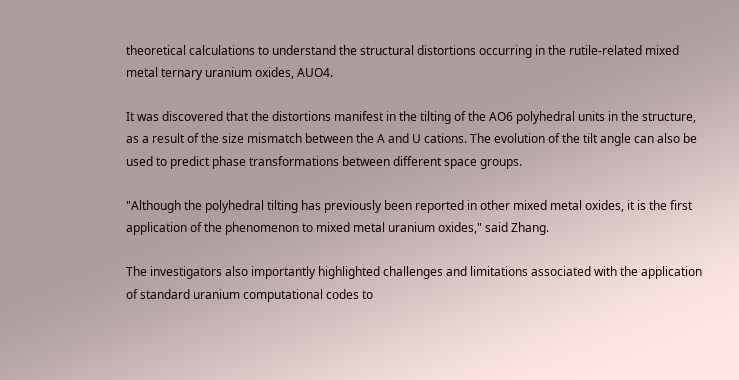theoretical calculations to understand the structural distortions occurring in the rutile-related mixed metal ternary uranium oxides, AUO4.

It was discovered that the distortions manifest in the tilting of the AO6 polyhedral units in the structure, as a result of the size mismatch between the A and U cations. The evolution of the tilt angle can also be used to predict phase transformations between different space groups.

"Although the polyhedral tilting has previously been reported in other mixed metal oxides, it is the first application of the phenomenon to mixed metal uranium oxides," said Zhang.

The investigators also importantly highlighted challenges and limitations associated with the application of standard uranium computational codes to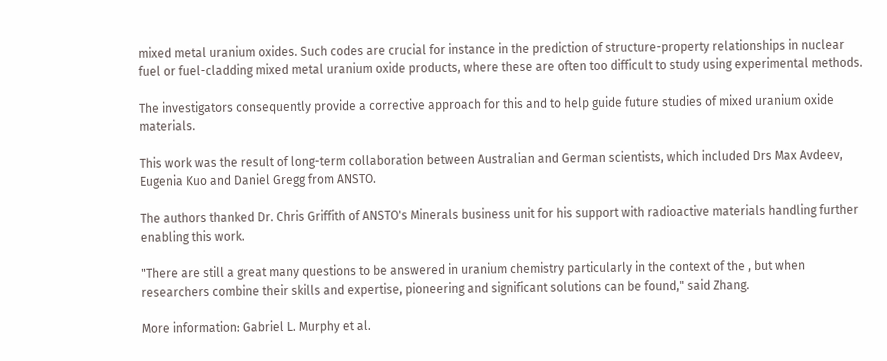mixed metal uranium oxides. Such codes are crucial for instance in the prediction of structure-property relationships in nuclear fuel or fuel-cladding mixed metal uranium oxide products, where these are often too difficult to study using experimental methods.

The investigators consequently provide a corrective approach for this and to help guide future studies of mixed uranium oxide materials.

This work was the result of long-term collaboration between Australian and German scientists, which included Drs Max Avdeev, Eugenia Kuo and Daniel Gregg from ANSTO.

The authors thanked Dr. Chris Griffith of ANSTO's Minerals business unit for his support with radioactive materials handling further enabling this work.

"There are still a great many questions to be answered in uranium chemistry particularly in the context of the , but when researchers combine their skills and expertise, pioneering and significant solutions can be found," said Zhang.

More information: Gabriel L. Murphy et al.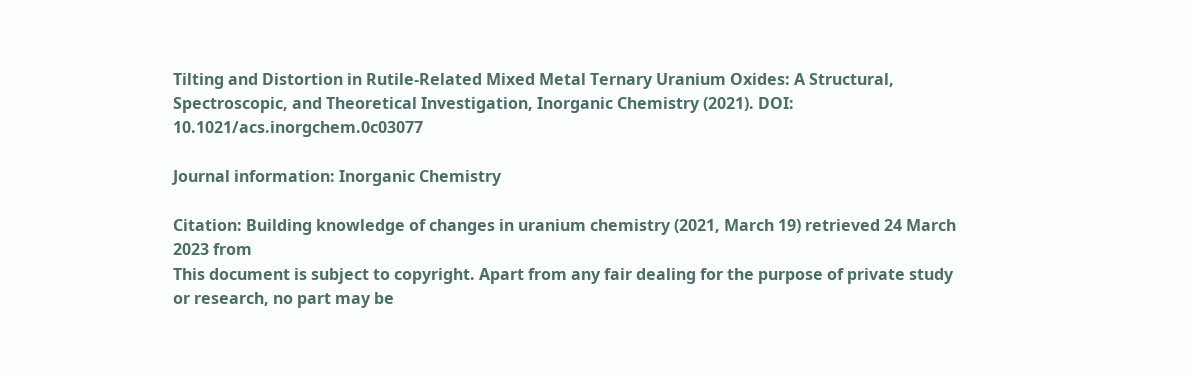Tilting and Distortion in Rutile-Related Mixed Metal Ternary Uranium Oxides: A Structural, Spectroscopic, and Theoretical Investigation, Inorganic Chemistry (2021). DOI: 10.1021/acs.inorgchem.0c03077

Journal information: Inorganic Chemistry

Citation: Building knowledge of changes in uranium chemistry (2021, March 19) retrieved 24 March 2023 from
This document is subject to copyright. Apart from any fair dealing for the purpose of private study or research, no part may be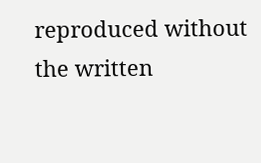reproduced without the written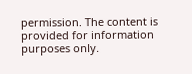permission. The content is provided for information purposes only.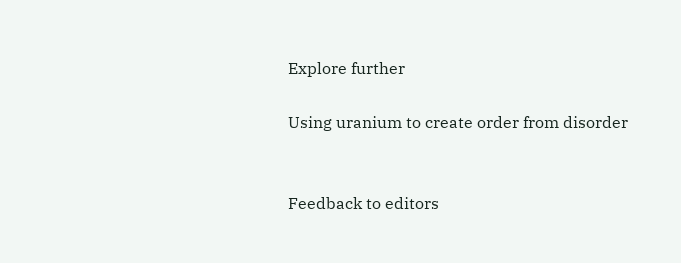Explore further

Using uranium to create order from disorder


Feedback to editors